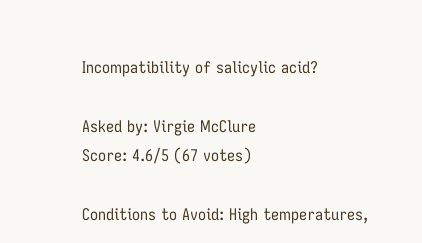Incompatibility of salicylic acid?

Asked by: Virgie McClure
Score: 4.6/5 (67 votes)

Conditions to Avoid: High temperatures,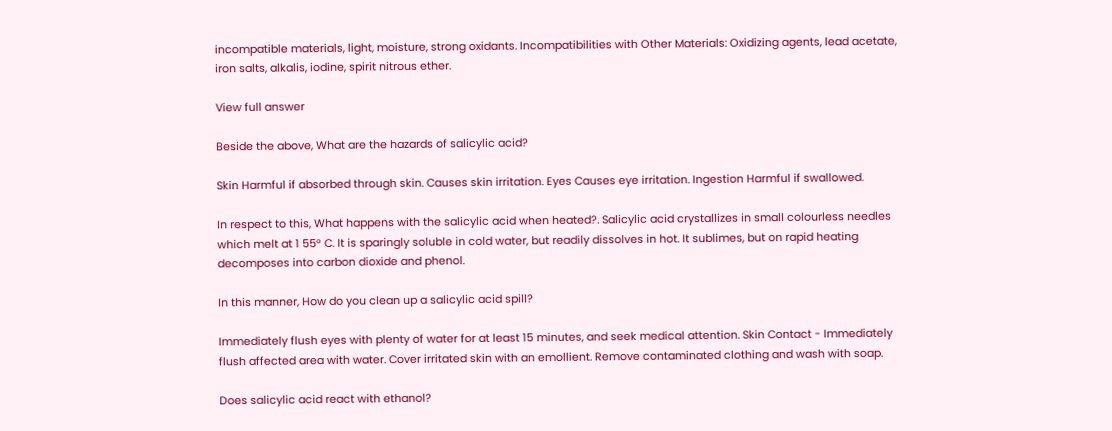incompatible materials, light, moisture, strong oxidants. Incompatibilities with Other Materials: Oxidizing agents, lead acetate, iron salts, alkalis, iodine, spirit nitrous ether.

View full answer

Beside the above, What are the hazards of salicylic acid?

Skin Harmful if absorbed through skin. Causes skin irritation. Eyes Causes eye irritation. Ingestion Harmful if swallowed.

In respect to this, What happens with the salicylic acid when heated?. Salicylic acid crystallizes in small colourless needles which melt at 1 55° C. It is sparingly soluble in cold water, but readily dissolves in hot. It sublimes, but on rapid heating decomposes into carbon dioxide and phenol.

In this manner, How do you clean up a salicylic acid spill?

Immediately flush eyes with plenty of water for at least 15 minutes, and seek medical attention. Skin Contact - Immediately flush affected area with water. Cover irritated skin with an emollient. Remove contaminated clothing and wash with soap.

Does salicylic acid react with ethanol?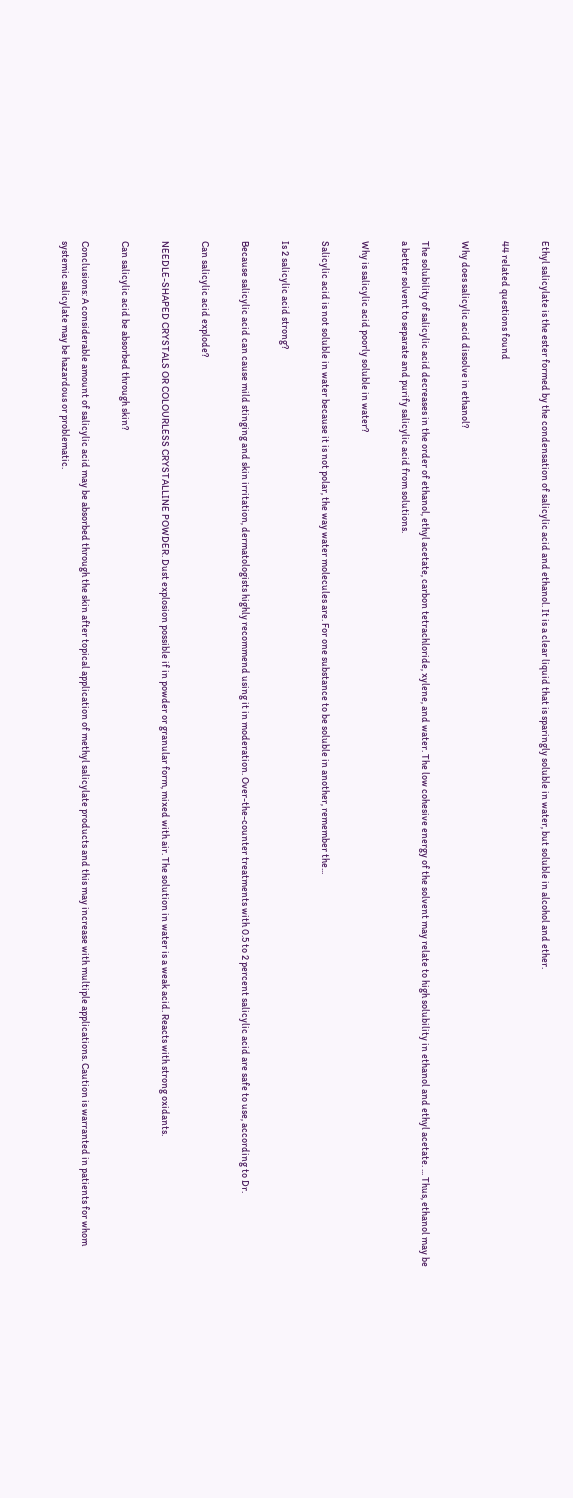Ethyl salicylate is the ester formed by the condensation of salicylic acid and ethanol. It is a clear liquid that is sparingly soluble in water, but soluble in alcohol and ether.

44 related questions found

Why does salicylic acid dissolve in ethanol?

The solubility of salicylic acid decreases in the order of ethanol, ethyl acetate, carbon tetrachloride, xylene, and water. The low cohesive energy of the solvent may relate to high solubility in ethanol and ethyl acetate. ... Thus, ethanol may be a better solvent to separate and purify salicylic acid from solutions.

Why is salicylic acid poorly soluble in water?

Salicylic acid is not soluble in water because it is not polar, the way water molecules are. For one substance to be soluble in another, remember the...

Is 2 salicylic acid strong?

Because salicylic acid can cause mild stinging and skin irritation, dermatologists highly recommend using it in moderation. Over-the-counter treatments with 0.5 to 2 percent salicylic acid are safe to use, according to Dr.

Can salicylic acid explode?

NEEDLE-SHAPED CRYSTALS OR COLOURLESS CRYSTALLINE POWDER. Dust explosion possible if in powder or granular form, mixed with air. The solution in water is a weak acid. Reacts with strong oxidants.

Can salicylic acid be absorbed through skin?

Conclusions: A considerable amount of salicylic acid may be absorbed through the skin after topical application of methyl salicylate products and this may increase with multiple applications. Caution is warranted in patients for whom systemic salicylate may be hazardous or problematic.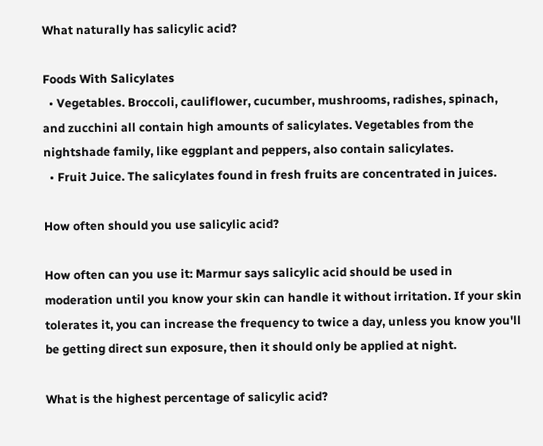What naturally has salicylic acid?

Foods With Salicylates
  • Vegetables. Broccoli, cauliflower, cucumber, mushrooms, radishes, spinach, and zucchini all contain high amounts of salicylates. Vegetables from the nightshade family, like eggplant and peppers, also contain salicylates.
  • Fruit Juice. The salicylates found in fresh fruits are concentrated in juices.

How often should you use salicylic acid?

How often can you use it: Marmur says salicylic acid should be used in moderation until you know your skin can handle it without irritation. If your skin tolerates it, you can increase the frequency to twice a day, unless you know you'll be getting direct sun exposure, then it should only be applied at night.

What is the highest percentage of salicylic acid?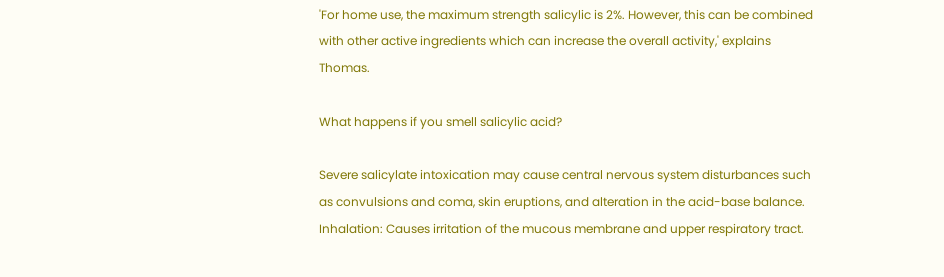'For home use, the maximum strength salicylic is 2%. However, this can be combined with other active ingredients which can increase the overall activity,' explains Thomas.

What happens if you smell salicylic acid?

Severe salicylate intoxication may cause central nervous system disturbances such as convulsions and coma, skin eruptions, and alteration in the acid-base balance. Inhalation: Causes irritation of the mucous membrane and upper respiratory tract.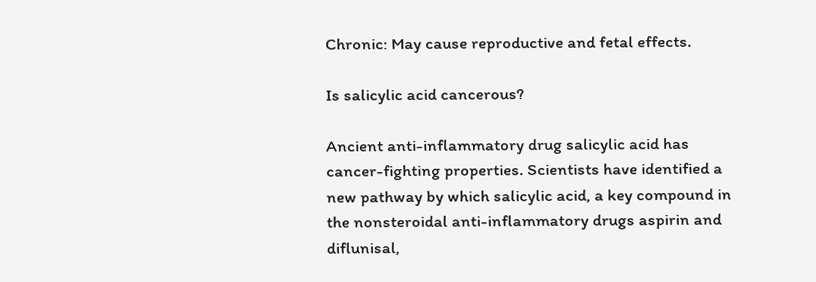Chronic: May cause reproductive and fetal effects.

Is salicylic acid cancerous?

Ancient anti-inflammatory drug salicylic acid has cancer-fighting properties. Scientists have identified a new pathway by which salicylic acid, a key compound in the nonsteroidal anti-inflammatory drugs aspirin and diflunisal,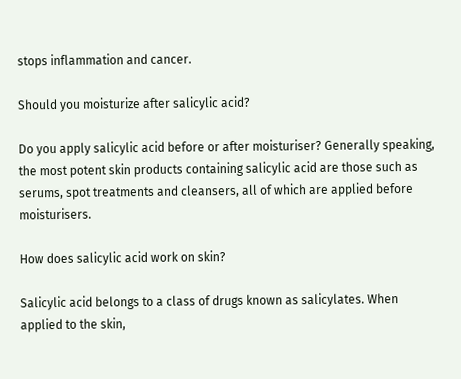stops inflammation and cancer.

Should you moisturize after salicylic acid?

Do you apply salicylic acid before or after moisturiser? Generally speaking, the most potent skin products containing salicylic acid are those such as serums, spot treatments and cleansers, all of which are applied before moisturisers.

How does salicylic acid work on skin?

Salicylic acid belongs to a class of drugs known as salicylates. When applied to the skin,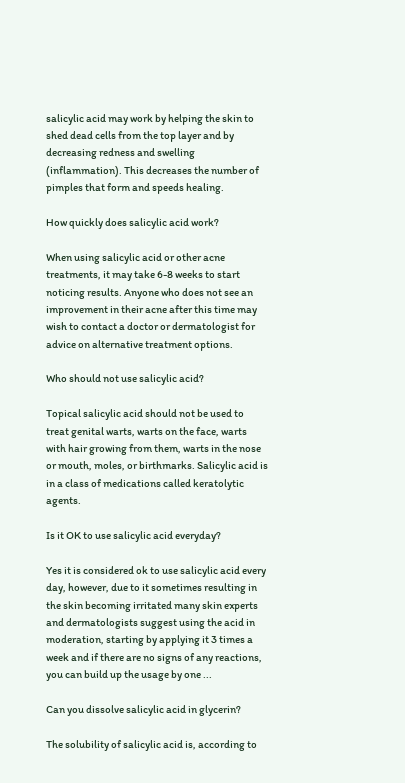salicylic acid may work by helping the skin to shed dead cells from the top layer and by decreasing redness and swelling (inflammation). This decreases the number of pimples that form and speeds healing.

How quickly does salicylic acid work?

When using salicylic acid or other acne treatments, it may take 6-8 weeks to start noticing results. Anyone who does not see an improvement in their acne after this time may wish to contact a doctor or dermatologist for advice on alternative treatment options.

Who should not use salicylic acid?

Topical salicylic acid should not be used to treat genital warts, warts on the face, warts with hair growing from them, warts in the nose or mouth, moles, or birthmarks. Salicylic acid is in a class of medications called keratolytic agents.

Is it OK to use salicylic acid everyday?

Yes it is considered ok to use salicylic acid every day, however, due to it sometimes resulting in the skin becoming irritated many skin experts and dermatologists suggest using the acid in moderation, starting by applying it 3 times a week and if there are no signs of any reactions, you can build up the usage by one ...

Can you dissolve salicylic acid in glycerin?

The solubility of salicylic acid is, according to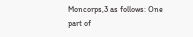Moncorps,3 as follows: One part of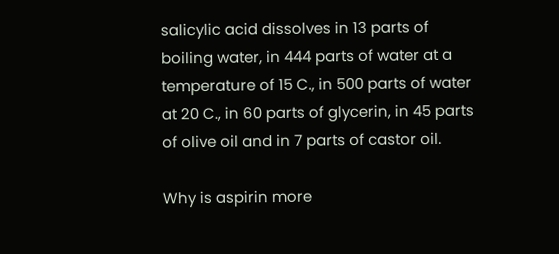salicylic acid dissolves in 13 parts of boiling water, in 444 parts of water at a temperature of 15 C., in 500 parts of water at 20 C., in 60 parts of glycerin, in 45 parts of olive oil and in 7 parts of castor oil.

Why is aspirin more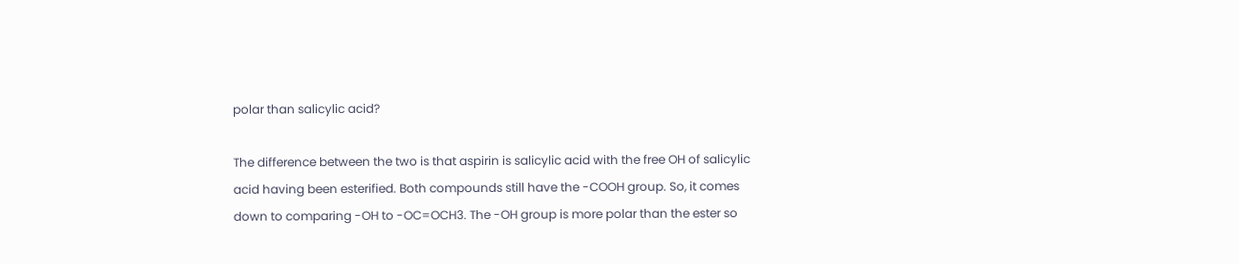polar than salicylic acid?

The difference between the two is that aspirin is salicylic acid with the free OH of salicylic acid having been esterified. Both compounds still have the -COOH group. So, it comes down to comparing -OH to -OC=OCH3. The -OH group is more polar than the ester so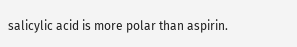salicylic acid is more polar than aspirin.